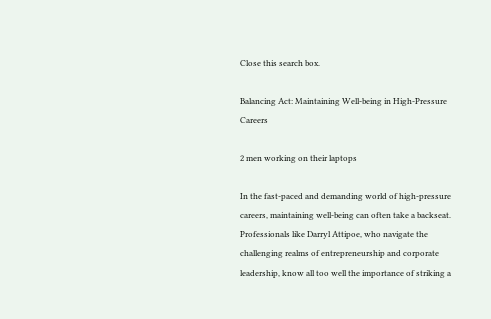Close this search box.

Balancing Act: Maintaining Well-being in High-Pressure Careers

2 men working on their laptops

In the fast-paced and demanding world of high-pressure careers, maintaining well-being can often take a backseat. Professionals like Darryl Attipoe, who navigate the challenging realms of entrepreneurship and corporate leadership, know all too well the importance of striking a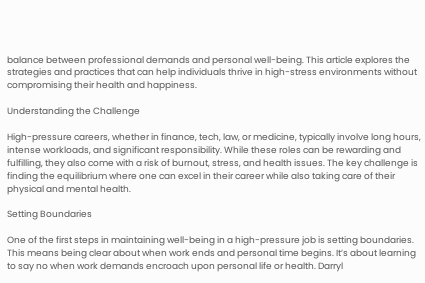balance between professional demands and personal well-being. This article explores the strategies and practices that can help individuals thrive in high-stress environments without compromising their health and happiness.

Understanding the Challenge

High-pressure careers, whether in finance, tech, law, or medicine, typically involve long hours, intense workloads, and significant responsibility. While these roles can be rewarding and fulfilling, they also come with a risk of burnout, stress, and health issues. The key challenge is finding the equilibrium where one can excel in their career while also taking care of their physical and mental health.

Setting Boundaries

One of the first steps in maintaining well-being in a high-pressure job is setting boundaries. This means being clear about when work ends and personal time begins. It’s about learning to say no when work demands encroach upon personal life or health. Darryl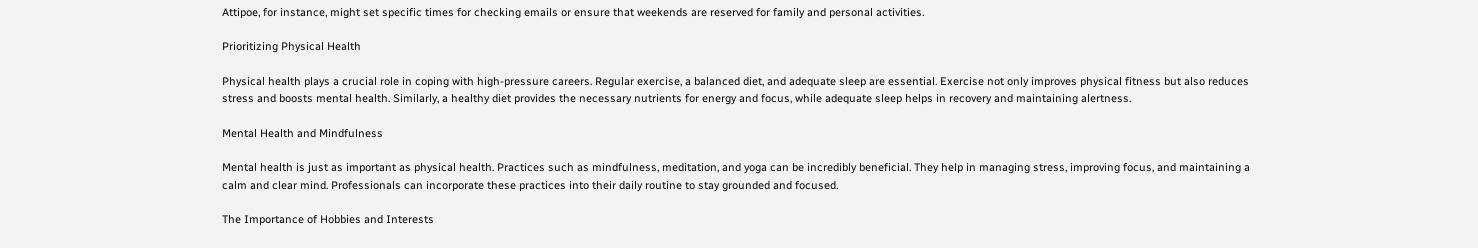Attipoe, for instance, might set specific times for checking emails or ensure that weekends are reserved for family and personal activities.

Prioritizing Physical Health

Physical health plays a crucial role in coping with high-pressure careers. Regular exercise, a balanced diet, and adequate sleep are essential. Exercise not only improves physical fitness but also reduces stress and boosts mental health. Similarly, a healthy diet provides the necessary nutrients for energy and focus, while adequate sleep helps in recovery and maintaining alertness.

Mental Health and Mindfulness

Mental health is just as important as physical health. Practices such as mindfulness, meditation, and yoga can be incredibly beneficial. They help in managing stress, improving focus, and maintaining a calm and clear mind. Professionals can incorporate these practices into their daily routine to stay grounded and focused.

The Importance of Hobbies and Interests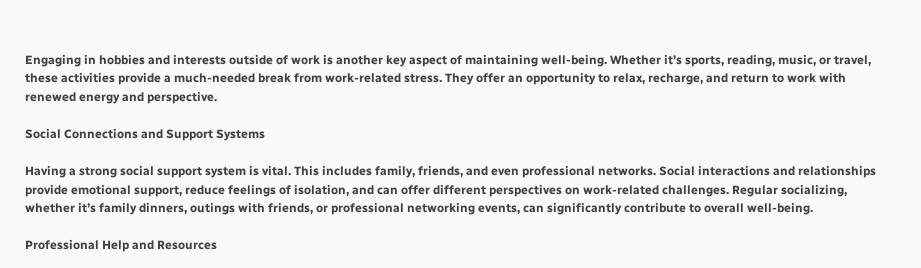Engaging in hobbies and interests outside of work is another key aspect of maintaining well-being. Whether it’s sports, reading, music, or travel, these activities provide a much-needed break from work-related stress. They offer an opportunity to relax, recharge, and return to work with renewed energy and perspective.

Social Connections and Support Systems

Having a strong social support system is vital. This includes family, friends, and even professional networks. Social interactions and relationships provide emotional support, reduce feelings of isolation, and can offer different perspectives on work-related challenges. Regular socializing, whether it’s family dinners, outings with friends, or professional networking events, can significantly contribute to overall well-being.

Professional Help and Resources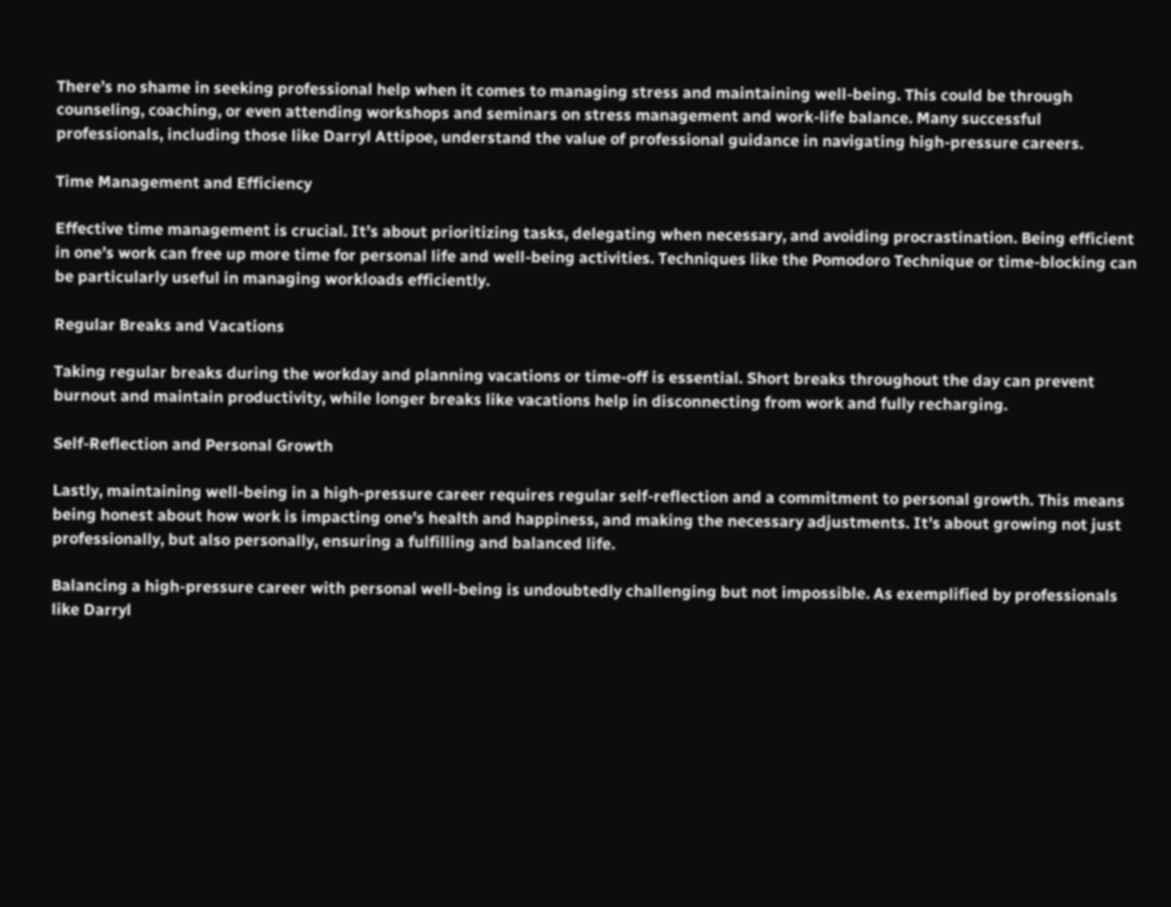There’s no shame in seeking professional help when it comes to managing stress and maintaining well-being. This could be through counseling, coaching, or even attending workshops and seminars on stress management and work-life balance. Many successful professionals, including those like Darryl Attipoe, understand the value of professional guidance in navigating high-pressure careers.

Time Management and Efficiency

Effective time management is crucial. It’s about prioritizing tasks, delegating when necessary, and avoiding procrastination. Being efficient in one’s work can free up more time for personal life and well-being activities. Techniques like the Pomodoro Technique or time-blocking can be particularly useful in managing workloads efficiently.

Regular Breaks and Vacations

Taking regular breaks during the workday and planning vacations or time-off is essential. Short breaks throughout the day can prevent burnout and maintain productivity, while longer breaks like vacations help in disconnecting from work and fully recharging.

Self-Reflection and Personal Growth

Lastly, maintaining well-being in a high-pressure career requires regular self-reflection and a commitment to personal growth. This means being honest about how work is impacting one’s health and happiness, and making the necessary adjustments. It’s about growing not just professionally, but also personally, ensuring a fulfilling and balanced life.

Balancing a high-pressure career with personal well-being is undoubtedly challenging but not impossible. As exemplified by professionals like Darryl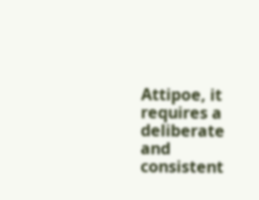Attipoe, it requires a deliberate and consistent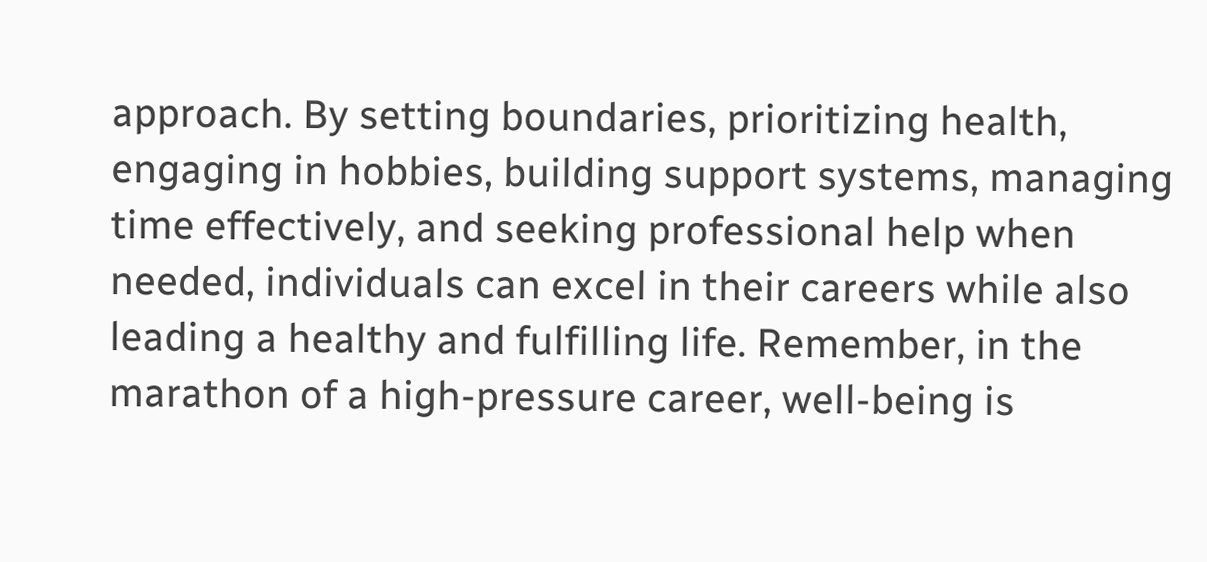approach. By setting boundaries, prioritizing health, engaging in hobbies, building support systems, managing time effectively, and seeking professional help when needed, individuals can excel in their careers while also leading a healthy and fulfilling life. Remember, in the marathon of a high-pressure career, well-being is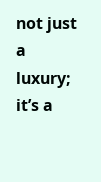not just a luxury; it’s a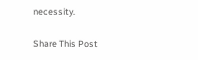necessity.

Share This Post